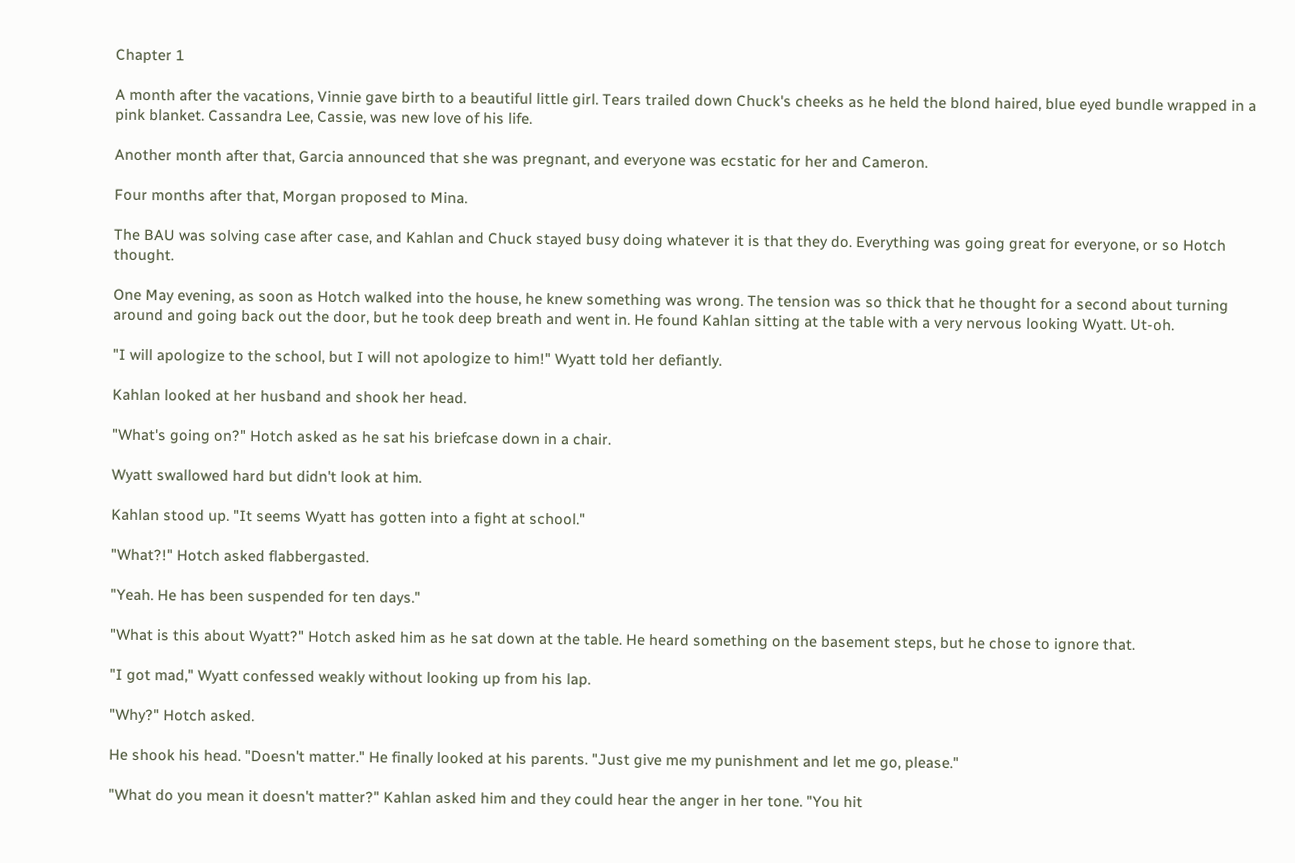Chapter 1

A month after the vacations, Vinnie gave birth to a beautiful little girl. Tears trailed down Chuck's cheeks as he held the blond haired, blue eyed bundle wrapped in a pink blanket. Cassandra Lee, Cassie, was new love of his life.

Another month after that, Garcia announced that she was pregnant, and everyone was ecstatic for her and Cameron.

Four months after that, Morgan proposed to Mina.

The BAU was solving case after case, and Kahlan and Chuck stayed busy doing whatever it is that they do. Everything was going great for everyone, or so Hotch thought.

One May evening, as soon as Hotch walked into the house, he knew something was wrong. The tension was so thick that he thought for a second about turning around and going back out the door, but he took deep breath and went in. He found Kahlan sitting at the table with a very nervous looking Wyatt. Ut-oh.

"I will apologize to the school, but I will not apologize to him!" Wyatt told her defiantly.

Kahlan looked at her husband and shook her head.

"What's going on?" Hotch asked as he sat his briefcase down in a chair.

Wyatt swallowed hard but didn't look at him.

Kahlan stood up. "It seems Wyatt has gotten into a fight at school."

"What?!" Hotch asked flabbergasted.

"Yeah. He has been suspended for ten days."

"What is this about Wyatt?" Hotch asked him as he sat down at the table. He heard something on the basement steps, but he chose to ignore that.

"I got mad," Wyatt confessed weakly without looking up from his lap.

"Why?" Hotch asked.

He shook his head. "Doesn't matter." He finally looked at his parents. "Just give me my punishment and let me go, please."

"What do you mean it doesn't matter?" Kahlan asked him and they could hear the anger in her tone. "You hit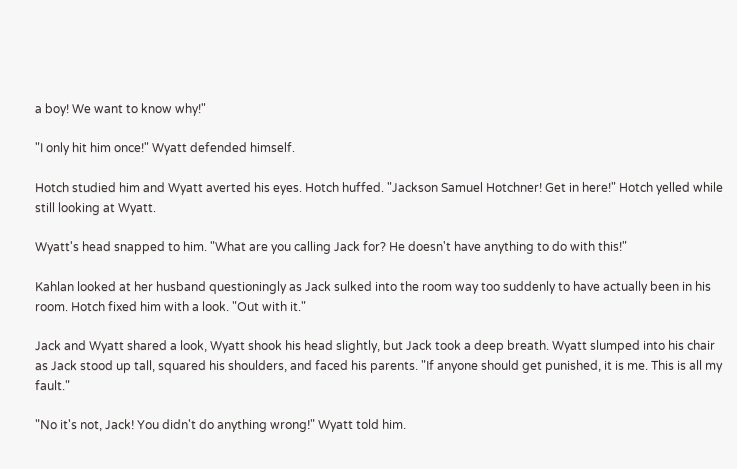a boy! We want to know why!"

"I only hit him once!" Wyatt defended himself.

Hotch studied him and Wyatt averted his eyes. Hotch huffed. "Jackson Samuel Hotchner! Get in here!" Hotch yelled while still looking at Wyatt.

Wyatt's head snapped to him. "What are you calling Jack for? He doesn't have anything to do with this!"

Kahlan looked at her husband questioningly as Jack sulked into the room way too suddenly to have actually been in his room. Hotch fixed him with a look. "Out with it."

Jack and Wyatt shared a look, Wyatt shook his head slightly, but Jack took a deep breath. Wyatt slumped into his chair as Jack stood up tall, squared his shoulders, and faced his parents. "If anyone should get punished, it is me. This is all my fault."

"No it's not, Jack! You didn't do anything wrong!" Wyatt told him.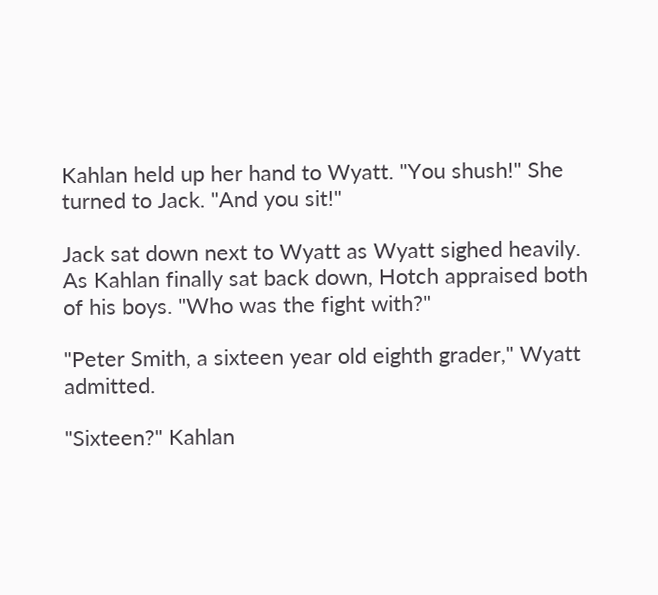Kahlan held up her hand to Wyatt. "You shush!" She turned to Jack. "And you sit!"

Jack sat down next to Wyatt as Wyatt sighed heavily. As Kahlan finally sat back down, Hotch appraised both of his boys. "Who was the fight with?"

"Peter Smith, a sixteen year old eighth grader," Wyatt admitted.

"Sixteen?" Kahlan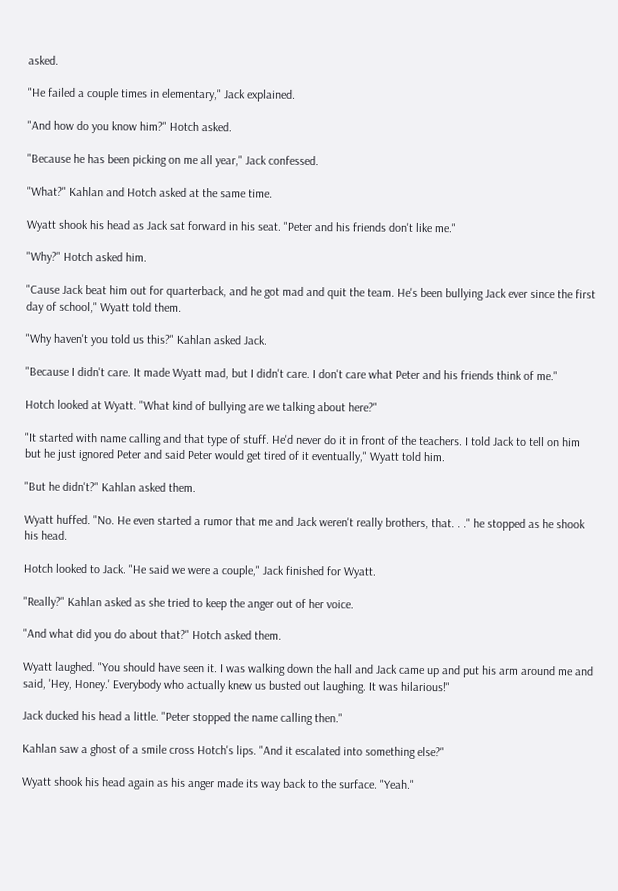asked.

"He failed a couple times in elementary," Jack explained.

"And how do you know him?" Hotch asked.

"Because he has been picking on me all year," Jack confessed.

"What?" Kahlan and Hotch asked at the same time.

Wyatt shook his head as Jack sat forward in his seat. "Peter and his friends don't like me."

"Why?" Hotch asked him.

"Cause Jack beat him out for quarterback, and he got mad and quit the team. He's been bullying Jack ever since the first day of school," Wyatt told them.

"Why haven't you told us this?" Kahlan asked Jack.

"Because I didn't care. It made Wyatt mad, but I didn't care. I don't care what Peter and his friends think of me."

Hotch looked at Wyatt. "What kind of bullying are we talking about here?"

"It started with name calling and that type of stuff. He'd never do it in front of the teachers. I told Jack to tell on him but he just ignored Peter and said Peter would get tired of it eventually," Wyatt told him.

"But he didn't?" Kahlan asked them.

Wyatt huffed. "No. He even started a rumor that me and Jack weren't really brothers, that. . ." he stopped as he shook his head.

Hotch looked to Jack. "He said we were a couple," Jack finished for Wyatt.

"Really?" Kahlan asked as she tried to keep the anger out of her voice.

"And what did you do about that?" Hotch asked them.

Wyatt laughed. "You should have seen it. I was walking down the hall and Jack came up and put his arm around me and said, 'Hey, Honey.' Everybody who actually knew us busted out laughing. It was hilarious!"

Jack ducked his head a little. "Peter stopped the name calling then."

Kahlan saw a ghost of a smile cross Hotch's lips. "And it escalated into something else?"

Wyatt shook his head again as his anger made its way back to the surface. "Yeah."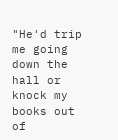"He'd trip me going down the hall or knock my books out of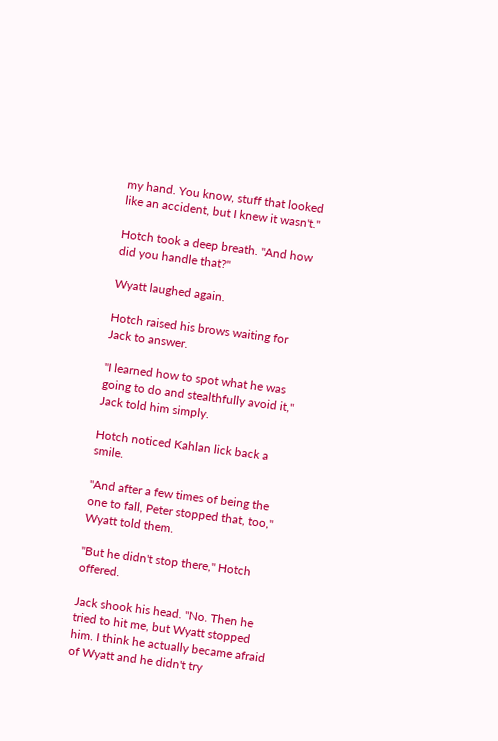my hand. You know, stuff that looked like an accident, but I knew it wasn't."

Hotch took a deep breath. "And how did you handle that?"

Wyatt laughed again.

Hotch raised his brows waiting for Jack to answer.

"I learned how to spot what he was going to do and stealthfully avoid it," Jack told him simply.

Hotch noticed Kahlan lick back a smile.

"And after a few times of being the one to fall, Peter stopped that, too," Wyatt told them.

"But he didn't stop there," Hotch offered.

Jack shook his head. "No. Then he tried to hit me, but Wyatt stopped him. I think he actually became afraid of Wyatt and he didn't try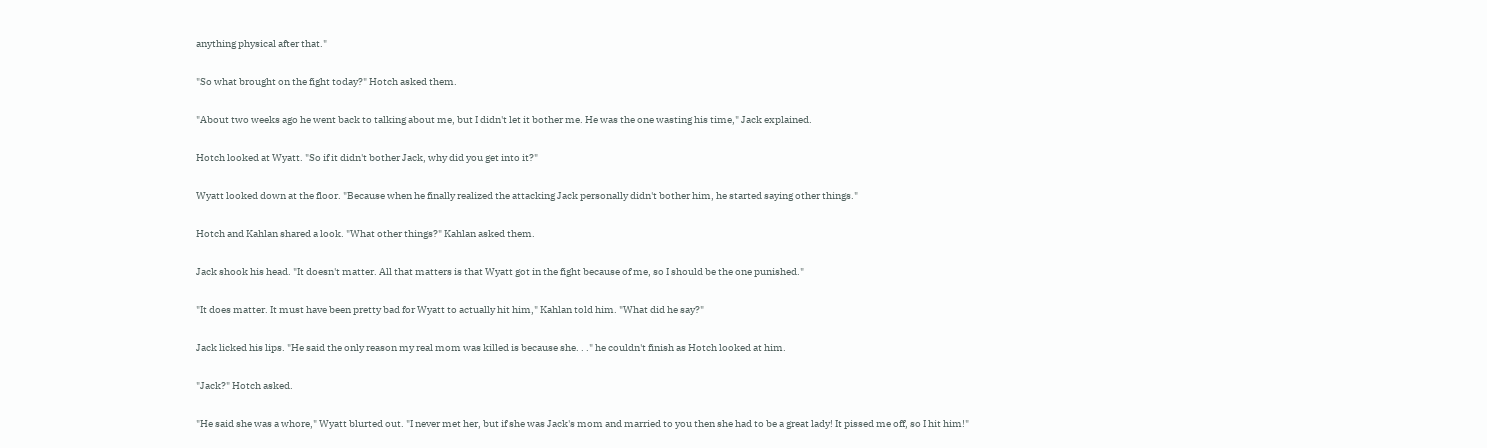anything physical after that."

"So what brought on the fight today?" Hotch asked them.

"About two weeks ago he went back to talking about me, but I didn't let it bother me. He was the one wasting his time," Jack explained.

Hotch looked at Wyatt. "So if it didn't bother Jack, why did you get into it?"

Wyatt looked down at the floor. "Because when he finally realized the attacking Jack personally didn't bother him, he started saying other things."

Hotch and Kahlan shared a look. "What other things?" Kahlan asked them.

Jack shook his head. "It doesn't matter. All that matters is that Wyatt got in the fight because of me, so I should be the one punished."

"It does matter. It must have been pretty bad for Wyatt to actually hit him," Kahlan told him. "What did he say?"

Jack licked his lips. "He said the only reason my real mom was killed is because she. . ." he couldn't finish as Hotch looked at him.

"Jack?" Hotch asked.

"He said she was a whore," Wyatt blurted out. "I never met her, but if she was Jack's mom and married to you then she had to be a great lady! It pissed me off, so I hit him!"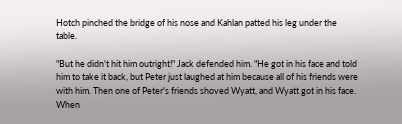Hotch pinched the bridge of his nose and Kahlan patted his leg under the table.

"But he didn't hit him outright!" Jack defended him. "He got in his face and told him to take it back, but Peter just laughed at him because all of his friends were with him. Then one of Peter's friends shoved Wyatt, and Wyatt got in his face. When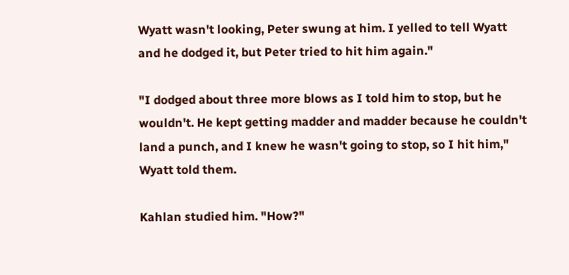Wyatt wasn't looking, Peter swung at him. I yelled to tell Wyatt and he dodged it, but Peter tried to hit him again."

"I dodged about three more blows as I told him to stop, but he wouldn't. He kept getting madder and madder because he couldn't land a punch, and I knew he wasn't going to stop, so I hit him," Wyatt told them.

Kahlan studied him. "How?"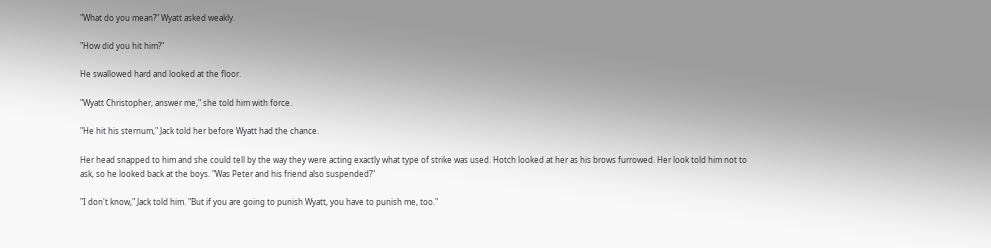"What do you mean?" Wyatt asked weakly.

"How did you hit him?"

He swallowed hard and looked at the floor.

"Wyatt Christopher, answer me," she told him with force.

"He hit his sternum," Jack told her before Wyatt had the chance.

Her head snapped to him and she could tell by the way they were acting exactly what type of strike was used. Hotch looked at her as his brows furrowed. Her look told him not to ask, so he looked back at the boys. "Was Peter and his friend also suspended?"

"I don't know," Jack told him. "But if you are going to punish Wyatt, you have to punish me, too."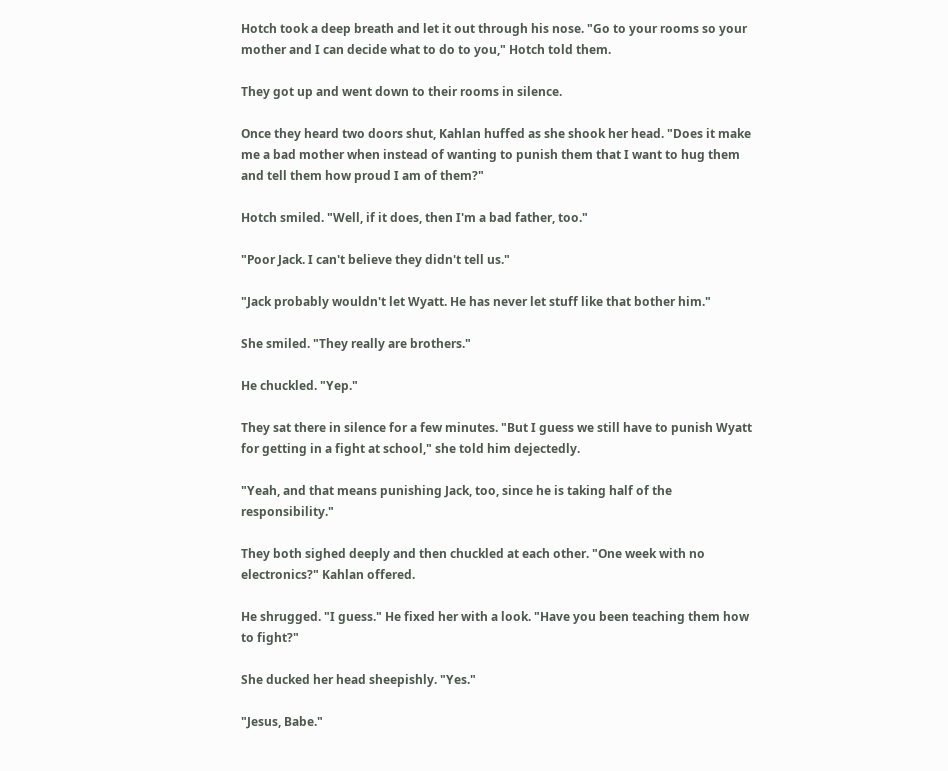Hotch took a deep breath and let it out through his nose. "Go to your rooms so your mother and I can decide what to do to you," Hotch told them.

They got up and went down to their rooms in silence.

Once they heard two doors shut, Kahlan huffed as she shook her head. "Does it make me a bad mother when instead of wanting to punish them that I want to hug them and tell them how proud I am of them?"

Hotch smiled. "Well, if it does, then I'm a bad father, too."

"Poor Jack. I can't believe they didn't tell us."

"Jack probably wouldn't let Wyatt. He has never let stuff like that bother him."

She smiled. "They really are brothers."

He chuckled. "Yep."

They sat there in silence for a few minutes. "But I guess we still have to punish Wyatt for getting in a fight at school," she told him dejectedly.

"Yeah, and that means punishing Jack, too, since he is taking half of the responsibility."

They both sighed deeply and then chuckled at each other. "One week with no electronics?" Kahlan offered.

He shrugged. "I guess." He fixed her with a look. "Have you been teaching them how to fight?"

She ducked her head sheepishly. "Yes."

"Jesus, Babe."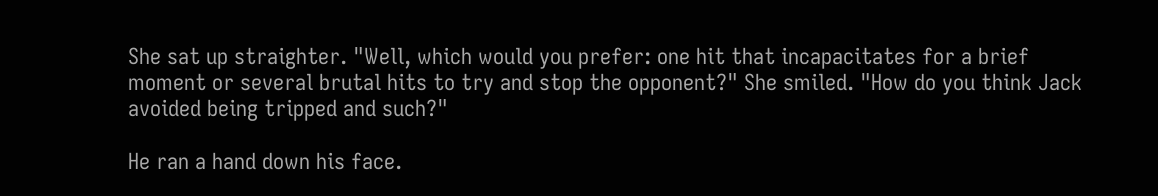She sat up straighter. "Well, which would you prefer: one hit that incapacitates for a brief moment or several brutal hits to try and stop the opponent?" She smiled. "How do you think Jack avoided being tripped and such?"

He ran a hand down his face.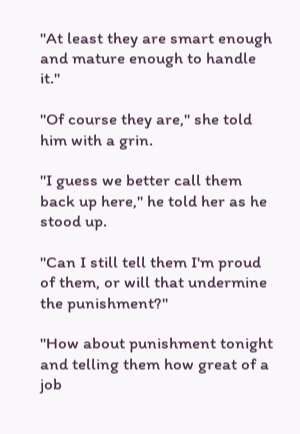"At least they are smart enough and mature enough to handle it."

"Of course they are," she told him with a grin.

"I guess we better call them back up here," he told her as he stood up.

"Can I still tell them I'm proud of them, or will that undermine the punishment?"

"How about punishment tonight and telling them how great of a job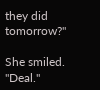they did tomorrow?"

She smiled. "Deal."